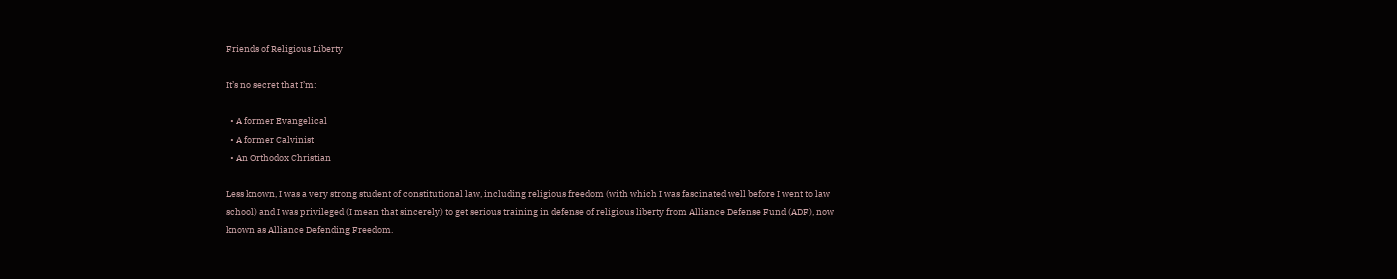Friends of Religious Liberty

It’s no secret that I’m:

  • A former Evangelical
  • A former Calvinist
  • An Orthodox Christian

Less known, I was a very strong student of constitutional law, including religious freedom (with which I was fascinated well before I went to law school) and I was privileged (I mean that sincerely) to get serious training in defense of religious liberty from Alliance Defense Fund (ADF), now known as Alliance Defending Freedom.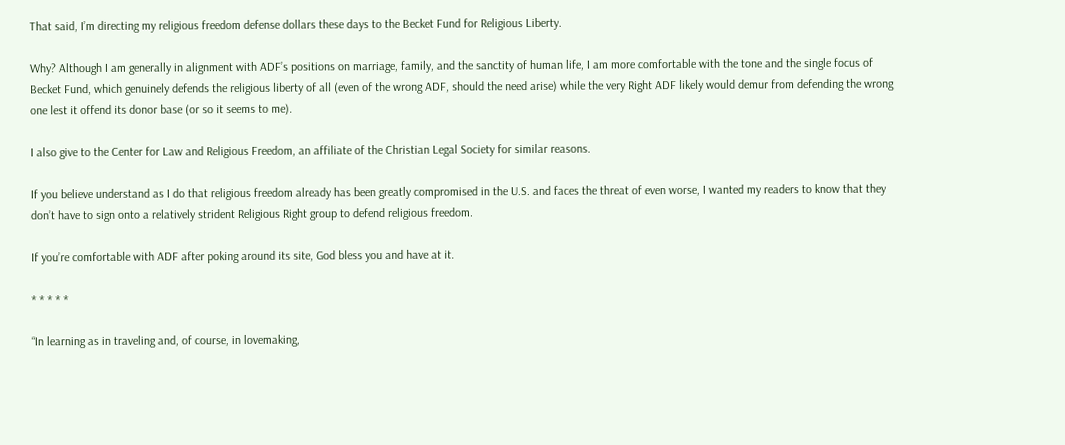That said, I’m directing my religious freedom defense dollars these days to the Becket Fund for Religious Liberty.

Why? Although I am generally in alignment with ADF’s positions on marriage, family, and the sanctity of human life, I am more comfortable with the tone and the single focus of Becket Fund, which genuinely defends the religious liberty of all (even of the wrong ADF, should the need arise) while the very Right ADF likely would demur from defending the wrong one lest it offend its donor base (or so it seems to me).

I also give to the Center for Law and Religious Freedom, an affiliate of the Christian Legal Society for similar reasons.

If you believe understand as I do that religious freedom already has been greatly compromised in the U.S. and faces the threat of even worse, I wanted my readers to know that they don’t have to sign onto a relatively strident Religious Right group to defend religious freedom.

If you’re comfortable with ADF after poking around its site, God bless you and have at it.

* * * * *

“In learning as in traveling and, of course, in lovemaking,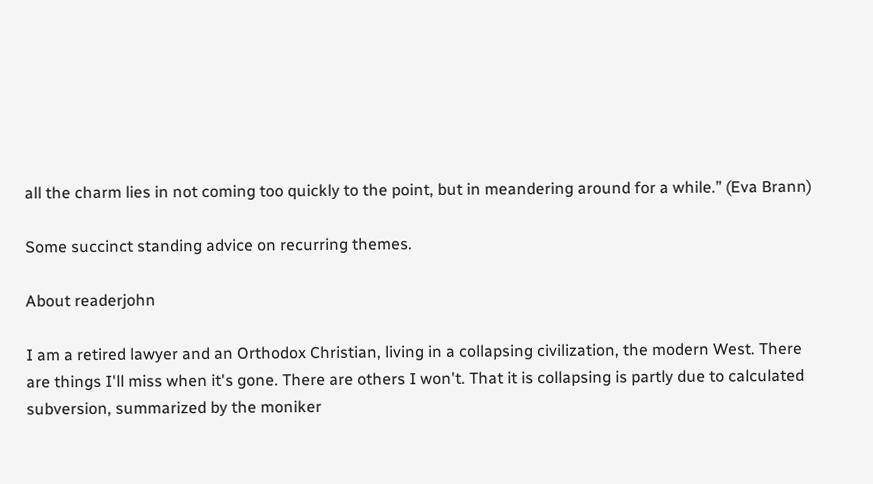all the charm lies in not coming too quickly to the point, but in meandering around for a while.” (Eva Brann)

Some succinct standing advice on recurring themes.

About readerjohn

I am a retired lawyer and an Orthodox Christian, living in a collapsing civilization, the modern West. There are things I'll miss when it's gone. There are others I won't. That it is collapsing is partly due to calculated subversion, summarized by the moniker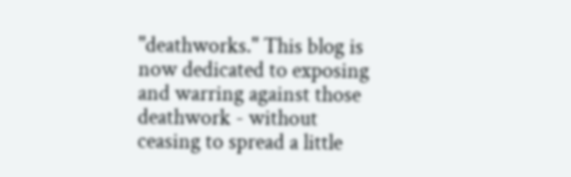"deathworks." This blog is now dedicated to exposing and warring against those deathwork - without ceasing to spread a little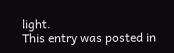light.
This entry was posted in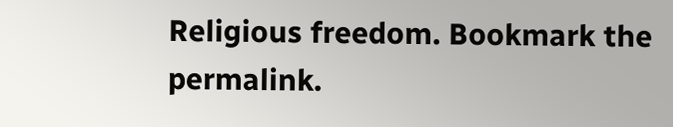Religious freedom. Bookmark the permalink.